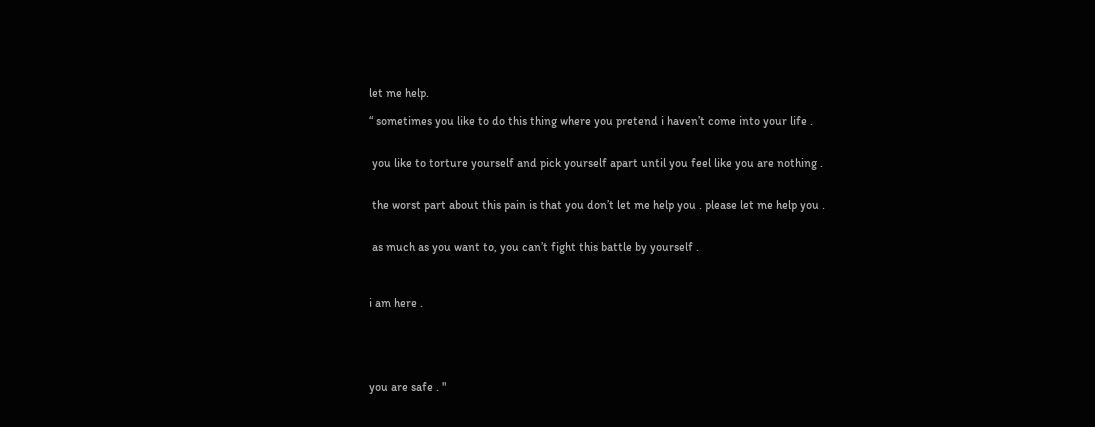let me help.

“ sometimes you like to do this thing where you pretend i haven’t come into your life .


 you like to torture yourself and pick yourself apart until you feel like you are nothing .


 the worst part about this pain is that you don’t let me help you . please let me help you .


 as much as you want to, you can’t fight this battle by yourself .



i am here .





you are safe . "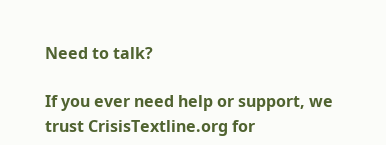Need to talk?

If you ever need help or support, we trust CrisisTextline.org for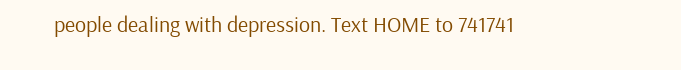people dealing with depression. Text HOME to 741741